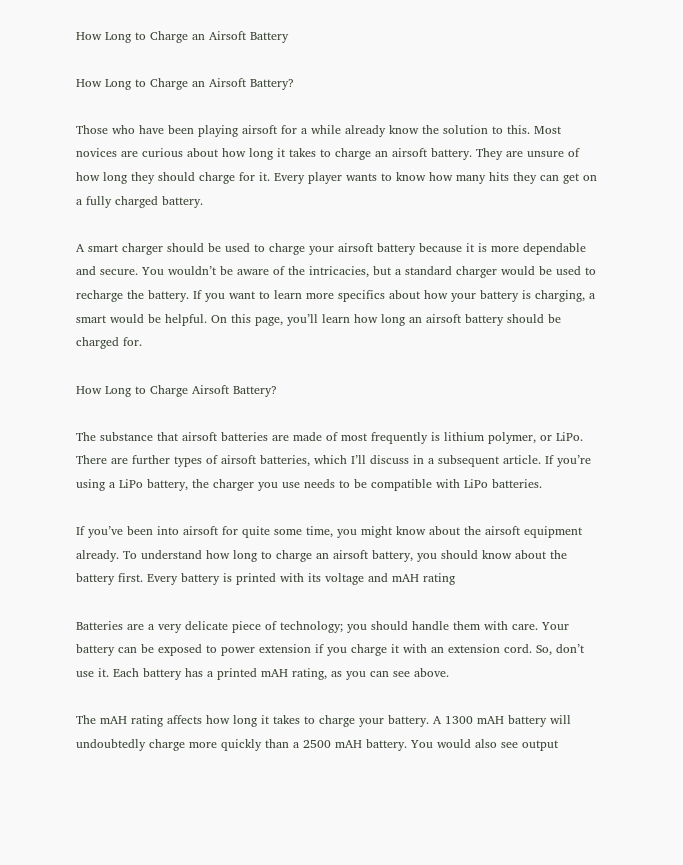How Long to Charge an Airsoft Battery

How Long to Charge an Airsoft Battery?

Those who have been playing airsoft for a while already know the solution to this. Most novices are curious about how long it takes to charge an airsoft battery. They are unsure of how long they should charge for it. Every player wants to know how many hits they can get on a fully charged battery.

A smart charger should be used to charge your airsoft battery because it is more dependable and secure. You wouldn’t be aware of the intricacies, but a standard charger would be used to recharge the battery. If you want to learn more specifics about how your battery is charging, a smart would be helpful. On this page, you’ll learn how long an airsoft battery should be charged for.

How Long to Charge Airsoft Battery?

The substance that airsoft batteries are made of most frequently is lithium polymer, or LiPo. There are further types of airsoft batteries, which I’ll discuss in a subsequent article. If you’re using a LiPo battery, the charger you use needs to be compatible with LiPo batteries.

If you’ve been into airsoft for quite some time, you might know about the airsoft equipment already. To understand how long to charge an airsoft battery, you should know about the battery first. Every battery is printed with its voltage and mAH rating

Batteries are a very delicate piece of technology; you should handle them with care. Your battery can be exposed to power extension if you charge it with an extension cord. So, don’t use it. Each battery has a printed mAH rating, as you can see above.

The mAH rating affects how long it takes to charge your battery. A 1300 mAH battery will undoubtedly charge more quickly than a 2500 mAH battery. You would also see output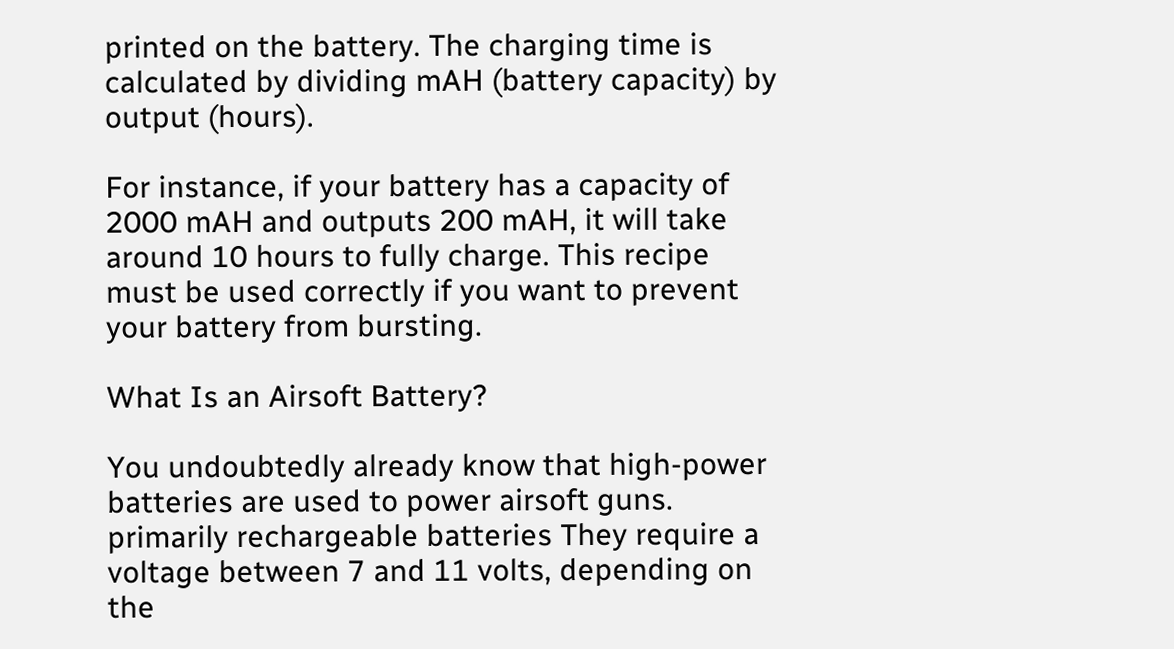printed on the battery. The charging time is calculated by dividing mAH (battery capacity) by output (hours).

For instance, if your battery has a capacity of 2000 mAH and outputs 200 mAH, it will take around 10 hours to fully charge. This recipe must be used correctly if you want to prevent your battery from bursting.

What Is an Airsoft Battery?

You undoubtedly already know that high-power batteries are used to power airsoft guns. primarily rechargeable batteries They require a voltage between 7 and 11 volts, depending on the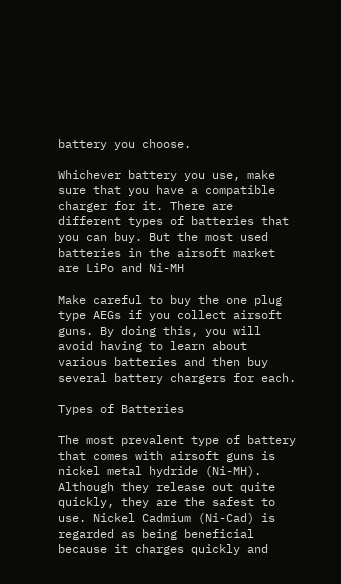battery you choose.

Whichever battery you use, make sure that you have a compatible charger for it. There are different types of batteries that you can buy. But the most used batteries in the airsoft market are LiPo and Ni-MH

Make careful to buy the one plug type AEGs if you collect airsoft guns. By doing this, you will avoid having to learn about various batteries and then buy several battery chargers for each.

Types of Batteries

The most prevalent type of battery that comes with airsoft guns is nickel metal hydride (Ni-MH). Although they release out quite quickly, they are the safest to use. Nickel Cadmium (Ni-Cad) is regarded as being beneficial because it charges quickly and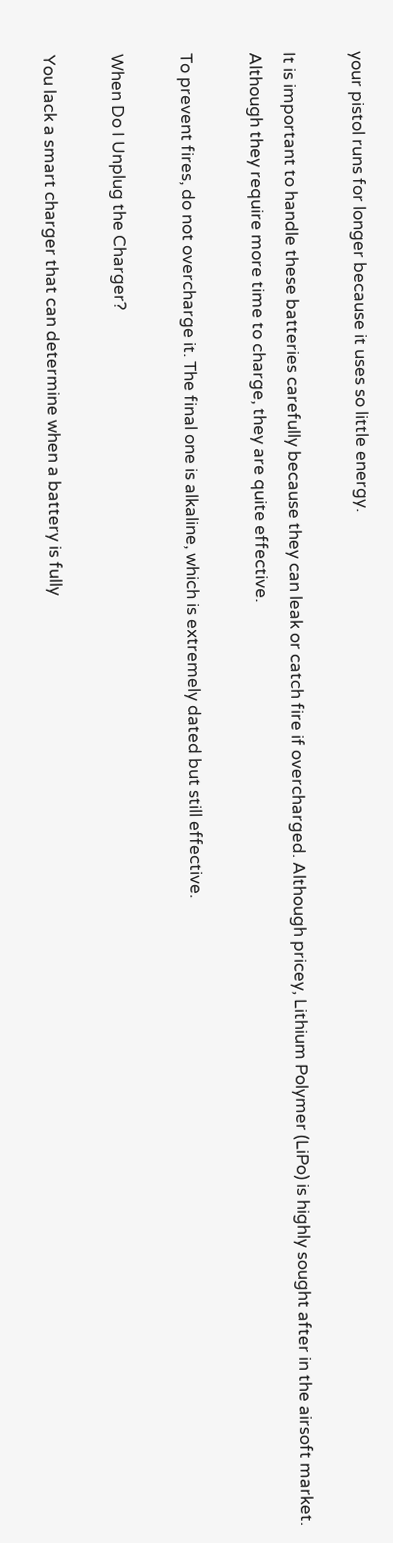your pistol runs for longer because it uses so little energy.

It is important to handle these batteries carefully because they can leak or catch fire if overcharged. Although pricey, Lithium Polymer (LiPo) is highly sought after in the airsoft market. Although they require more time to charge, they are quite effective.

To prevent fires, do not overcharge it. The final one is alkaline, which is extremely dated but still effective.

When Do I Unplug the Charger?

You lack a smart charger that can determine when a battery is fully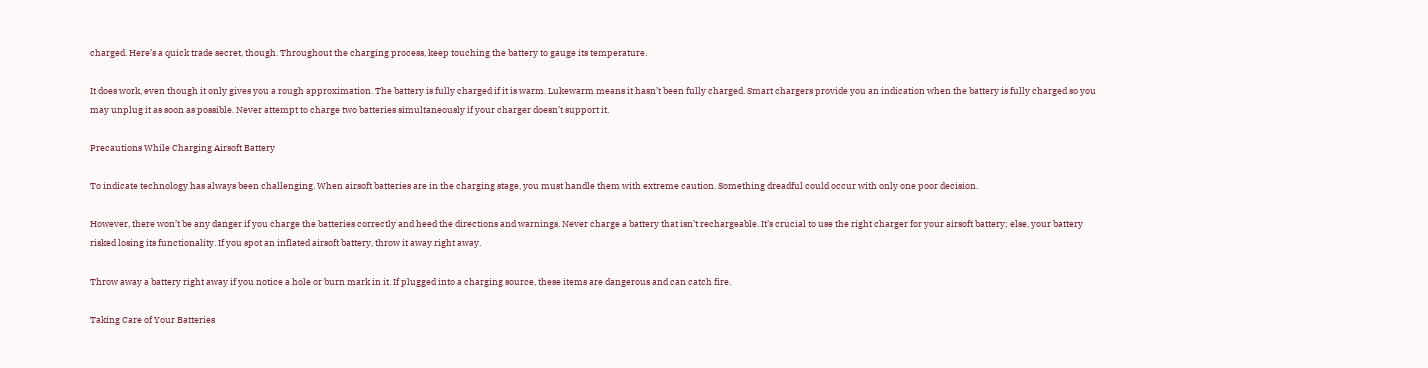charged. Here’s a quick trade secret, though. Throughout the charging process, keep touching the battery to gauge its temperature.

It does work, even though it only gives you a rough approximation. The battery is fully charged if it is warm. Lukewarm means it hasn’t been fully charged. Smart chargers provide you an indication when the battery is fully charged so you may unplug it as soon as possible. Never attempt to charge two batteries simultaneously if your charger doesn’t support it.

Precautions While Charging Airsoft Battery

To indicate technology has always been challenging. When airsoft batteries are in the charging stage, you must handle them with extreme caution. Something dreadful could occur with only one poor decision.

However, there won’t be any danger if you charge the batteries correctly and heed the directions and warnings. Never charge a battery that isn’t rechargeable. It’s crucial to use the right charger for your airsoft battery; else, your battery risked losing its functionality. If you spot an inflated airsoft battery, throw it away right away.

Throw away a battery right away if you notice a hole or burn mark in it. If plugged into a charging source, these items are dangerous and can catch fire.

Taking Care of Your Batteries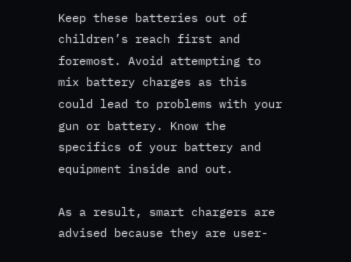Keep these batteries out of children’s reach first and foremost. Avoid attempting to mix battery charges as this could lead to problems with your gun or battery. Know the specifics of your battery and equipment inside and out.

As a result, smart chargers are advised because they are user-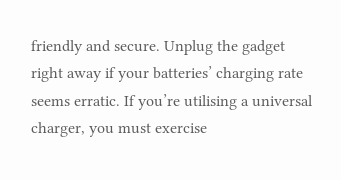friendly and secure. Unplug the gadget right away if your batteries’ charging rate seems erratic. If you’re utilising a universal charger, you must exercise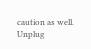caution as well. Unplug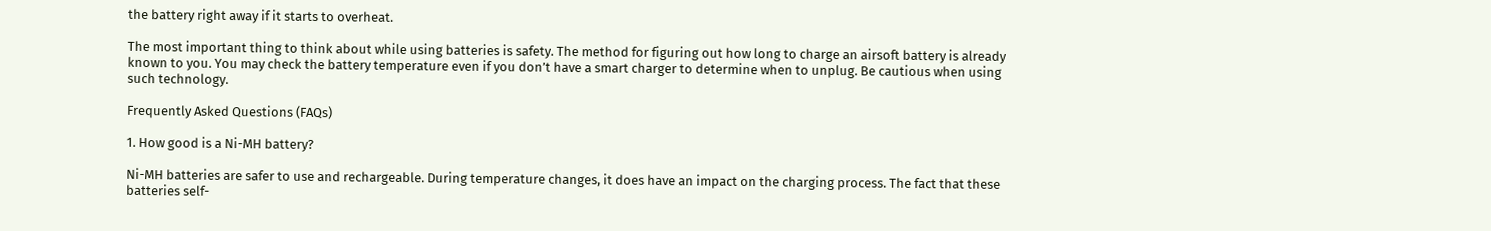the battery right away if it starts to overheat.

The most important thing to think about while using batteries is safety. The method for figuring out how long to charge an airsoft battery is already known to you. You may check the battery temperature even if you don’t have a smart charger to determine when to unplug. Be cautious when using such technology.

Frequently Asked Questions (FAQs)

1. How good is a Ni-MH battery?

Ni-MH batteries are safer to use and rechargeable. During temperature changes, it does have an impact on the charging process. The fact that these batteries self-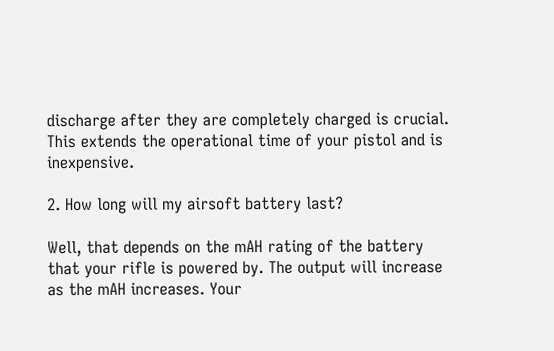discharge after they are completely charged is crucial. This extends the operational time of your pistol and is inexpensive.

2. How long will my airsoft battery last?

Well, that depends on the mAH rating of the battery that your rifle is powered by. The output will increase as the mAH increases. Your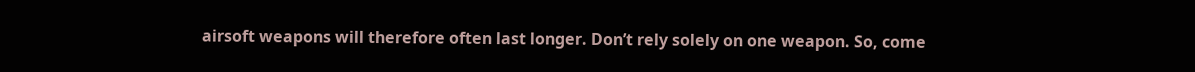airsoft weapons will therefore often last longer. Don’t rely solely on one weapon. So, come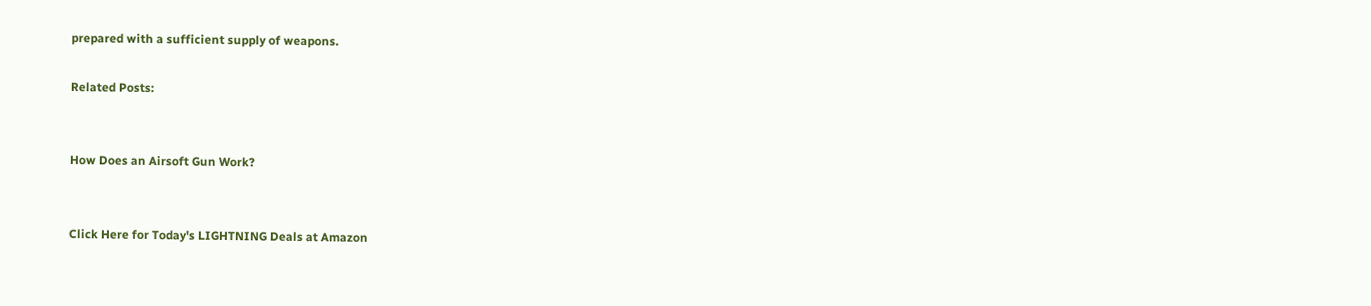prepared with a sufficient supply of weapons.

Related Posts:


How Does an Airsoft Gun Work?


Click Here for Today's LIGHTNING Deals at Amazon